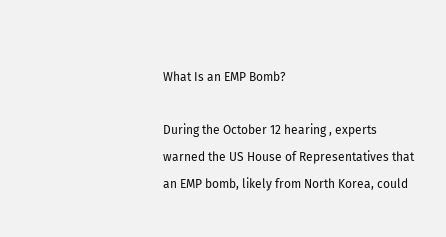What Is an EMP Bomb?

During the October 12 hearing , experts warned the US House of Representatives that an EMP bomb, likely from North Korea, could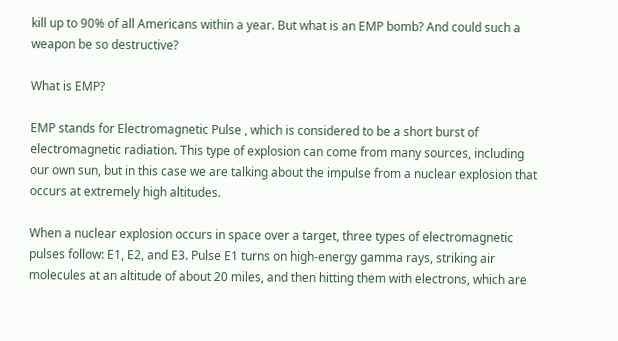kill up to 90% of all Americans within a year. But what is an EMP bomb? And could such a weapon be so destructive?

What is EMP?

EMP stands for Electromagnetic Pulse , which is considered to be a short burst of electromagnetic radiation. This type of explosion can come from many sources, including our own sun, but in this case we are talking about the impulse from a nuclear explosion that occurs at extremely high altitudes.

When a nuclear explosion occurs in space over a target, three types of electromagnetic pulses follow: E1, E2, and E3. Pulse E1 turns on high-energy gamma rays, striking air molecules at an altitude of about 20 miles, and then hitting them with electrons, which are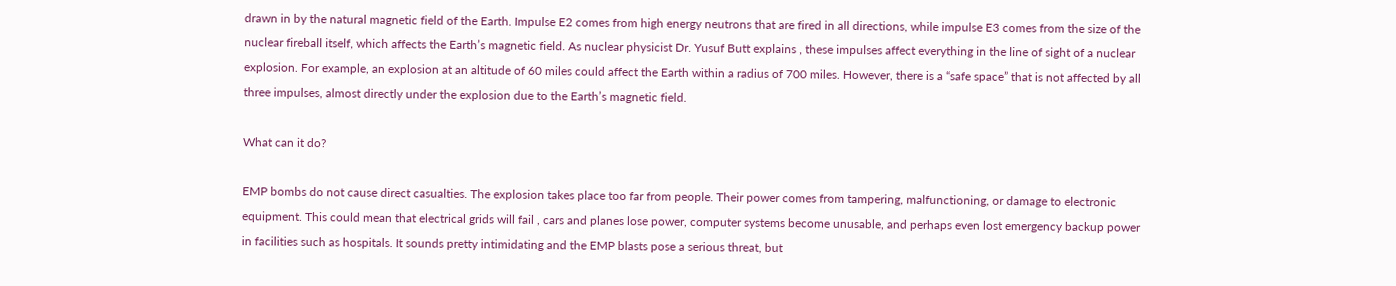drawn in by the natural magnetic field of the Earth. Impulse E2 comes from high energy neutrons that are fired in all directions, while impulse E3 comes from the size of the nuclear fireball itself, which affects the Earth’s magnetic field. As nuclear physicist Dr. Yusuf Butt explains , these impulses affect everything in the line of sight of a nuclear explosion. For example, an explosion at an altitude of 60 miles could affect the Earth within a radius of 700 miles. However, there is a “safe space” that is not affected by all three impulses, almost directly under the explosion due to the Earth’s magnetic field.

What can it do?

EMP bombs do not cause direct casualties. The explosion takes place too far from people. Their power comes from tampering, malfunctioning, or damage to electronic equipment. This could mean that electrical grids will fail , cars and planes lose power, computer systems become unusable, and perhaps even lost emergency backup power in facilities such as hospitals. It sounds pretty intimidating and the EMP blasts pose a serious threat, but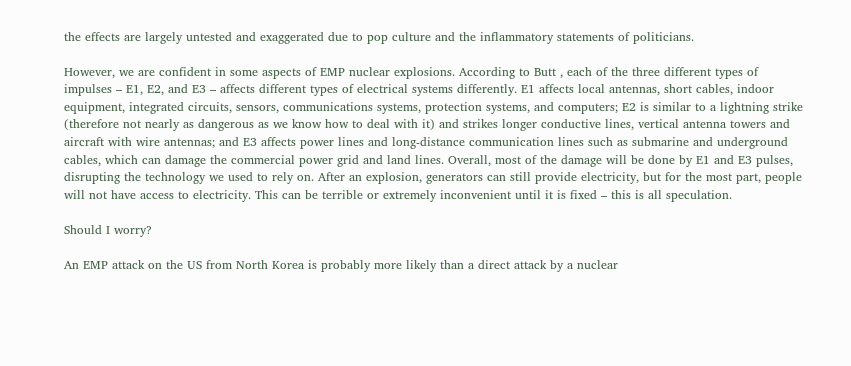the effects are largely untested and exaggerated due to pop culture and the inflammatory statements of politicians.

However, we are confident in some aspects of EMP nuclear explosions. According to Butt , each of the three different types of impulses – E1, E2, and E3 – affects different types of electrical systems differently. E1 affects local antennas, short cables, indoor equipment, integrated circuits, sensors, communications systems, protection systems, and computers; E2 is similar to a lightning strike (therefore not nearly as dangerous as we know how to deal with it) and strikes longer conductive lines, vertical antenna towers and aircraft with wire antennas; and E3 affects power lines and long-distance communication lines such as submarine and underground cables, which can damage the commercial power grid and land lines. Overall, most of the damage will be done by E1 and E3 pulses, disrupting the technology we used to rely on. After an explosion, generators can still provide electricity, but for the most part, people will not have access to electricity. This can be terrible or extremely inconvenient until it is fixed – this is all speculation.

Should I worry?

An EMP attack on the US from North Korea is probably more likely than a direct attack by a nuclear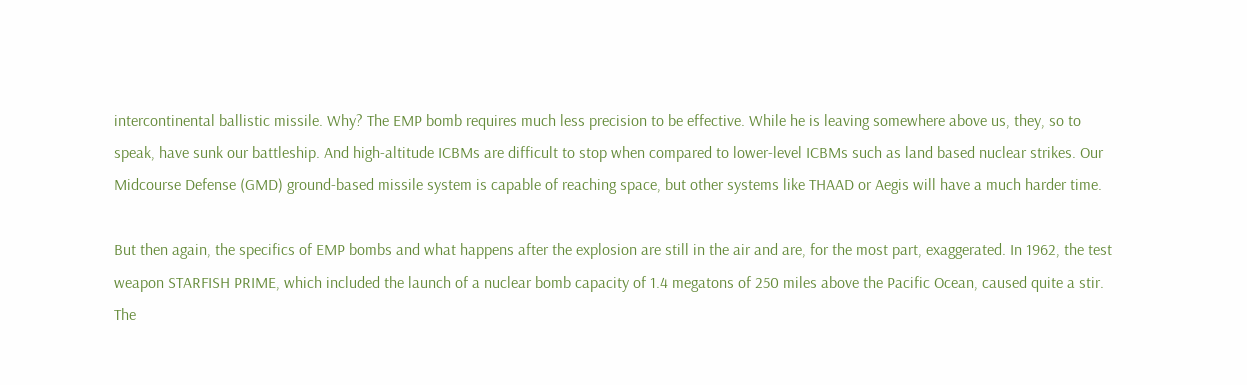intercontinental ballistic missile. Why? The EMP bomb requires much less precision to be effective. While he is leaving somewhere above us, they, so to speak, have sunk our battleship. And high-altitude ICBMs are difficult to stop when compared to lower-level ICBMs such as land based nuclear strikes. Our Midcourse Defense (GMD) ground-based missile system is capable of reaching space, but other systems like THAAD or Aegis will have a much harder time.

But then again, the specifics of EMP bombs and what happens after the explosion are still in the air and are, for the most part, exaggerated. In 1962, the test weapon STARFISH PRIME, which included the launch of a nuclear bomb capacity of 1.4 megatons of 250 miles above the Pacific Ocean, caused quite a stir. The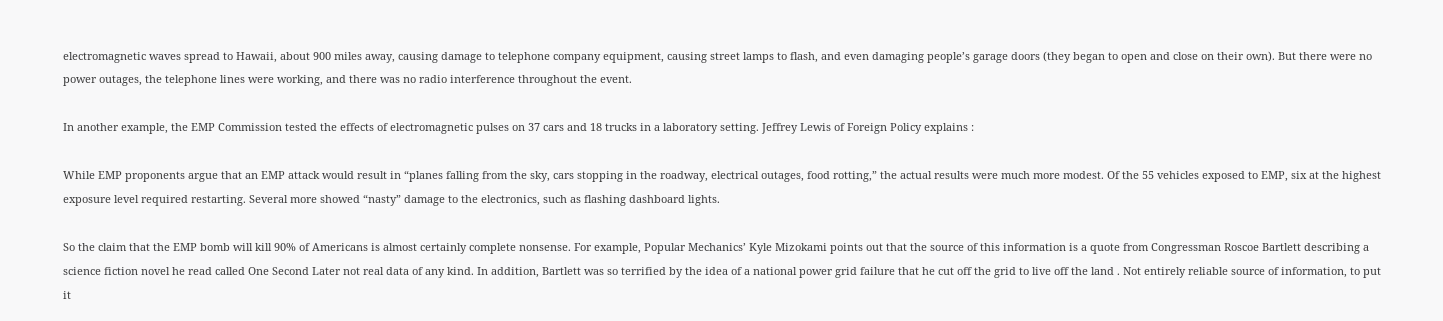electromagnetic waves spread to Hawaii, about 900 miles away, causing damage to telephone company equipment, causing street lamps to flash, and even damaging people’s garage doors (they began to open and close on their own). But there were no power outages, the telephone lines were working, and there was no radio interference throughout the event.

In another example, the EMP Commission tested the effects of electromagnetic pulses on 37 cars and 18 trucks in a laboratory setting. Jeffrey Lewis of Foreign Policy explains :

While EMP proponents argue that an EMP attack would result in “planes falling from the sky, cars stopping in the roadway, electrical outages, food rotting,” the actual results were much more modest. Of the 55 vehicles exposed to EMP, six at the highest exposure level required restarting. Several more showed “nasty” damage to the electronics, such as flashing dashboard lights.

So the claim that the EMP bomb will kill 90% of Americans is almost certainly complete nonsense. For example, Popular Mechanics’ Kyle Mizokami points out that the source of this information is a quote from Congressman Roscoe Bartlett describing a science fiction novel he read called One Second Later not real data of any kind. In addition, Bartlett was so terrified by the idea of a national power grid failure that he cut off the grid to live off the land . Not entirely reliable source of information, to put it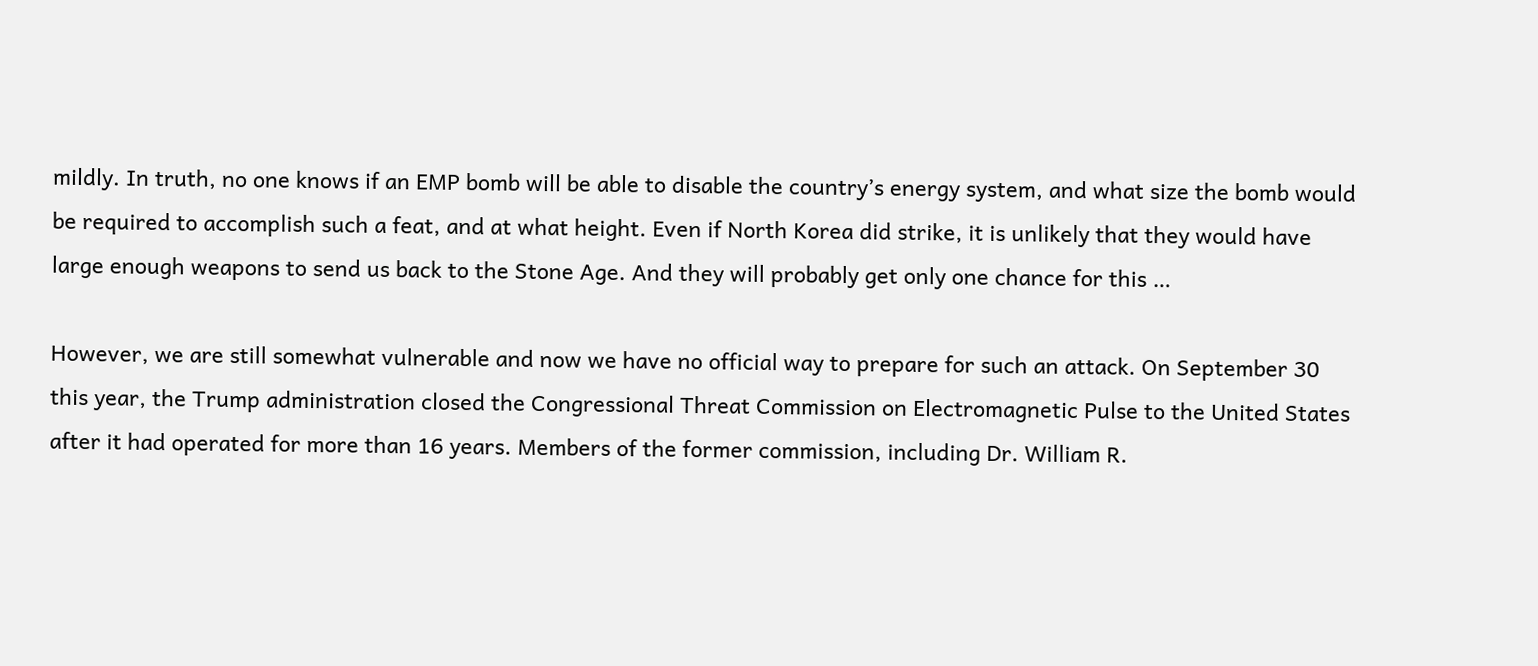mildly. In truth, no one knows if an EMP bomb will be able to disable the country’s energy system, and what size the bomb would be required to accomplish such a feat, and at what height. Even if North Korea did strike, it is unlikely that they would have large enough weapons to send us back to the Stone Age. And they will probably get only one chance for this …

However, we are still somewhat vulnerable and now we have no official way to prepare for such an attack. On September 30 this year, the Trump administration closed the Congressional Threat Commission on Electromagnetic Pulse to the United States after it had operated for more than 16 years. Members of the former commission, including Dr. William R.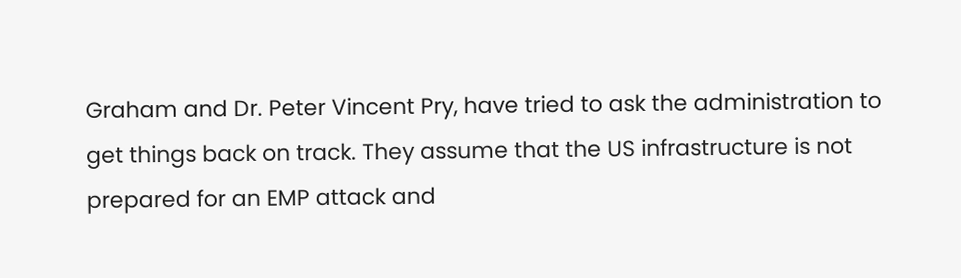Graham and Dr. Peter Vincent Pry, have tried to ask the administration to get things back on track. They assume that the US infrastructure is not prepared for an EMP attack and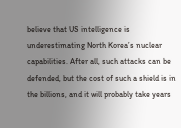believe that US intelligence is underestimating North Korea’s nuclear capabilities. After all, such attacks can be defended, but the cost of such a shield is in the billions, and it will probably take years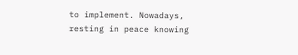to implement. Nowadays, resting in peace knowing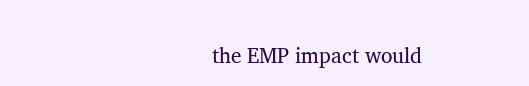the EMP impact would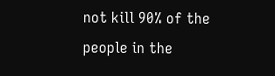not kill 90% of the people in the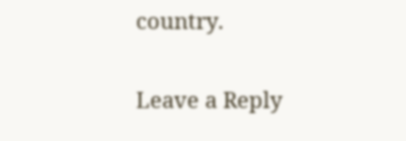country.


Leave a Reply